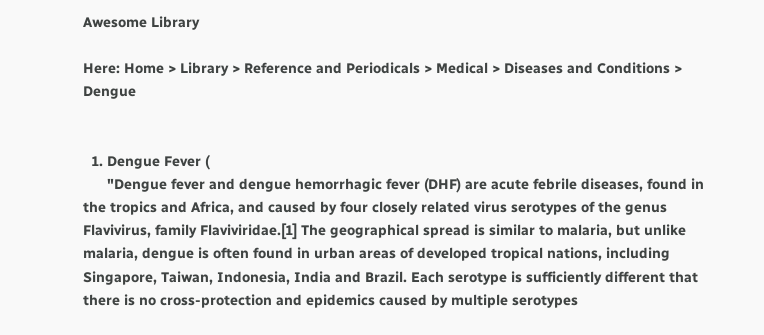Awesome Library

Here: Home > Library > Reference and Periodicals > Medical > Diseases and Conditions > Dengue


  1. Dengue Fever (
      "Dengue fever and dengue hemorrhagic fever (DHF) are acute febrile diseases, found in the tropics and Africa, and caused by four closely related virus serotypes of the genus Flavivirus, family Flaviviridae.[1] The geographical spread is similar to malaria, but unlike malaria, dengue is often found in urban areas of developed tropical nations, including Singapore, Taiwan, Indonesia, India and Brazil. Each serotype is sufficiently different that there is no cross-protection and epidemics caused by multiple serotypes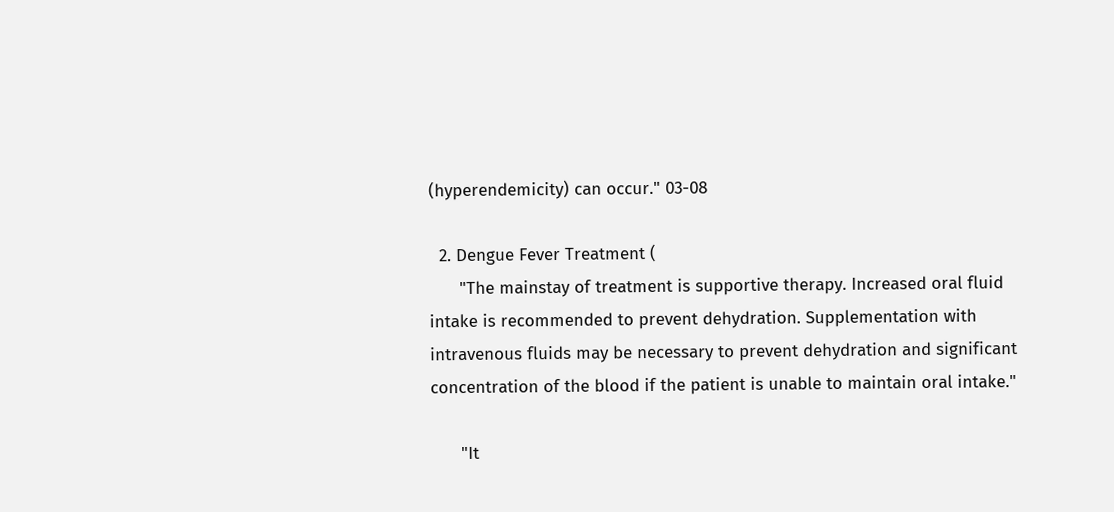(hyperendemicity) can occur." 03-08

  2. Dengue Fever Treatment (
      "The mainstay of treatment is supportive therapy. Increased oral fluid intake is recommended to prevent dehydration. Supplementation with intravenous fluids may be necessary to prevent dehydration and significant concentration of the blood if the patient is unable to maintain oral intake."

      "It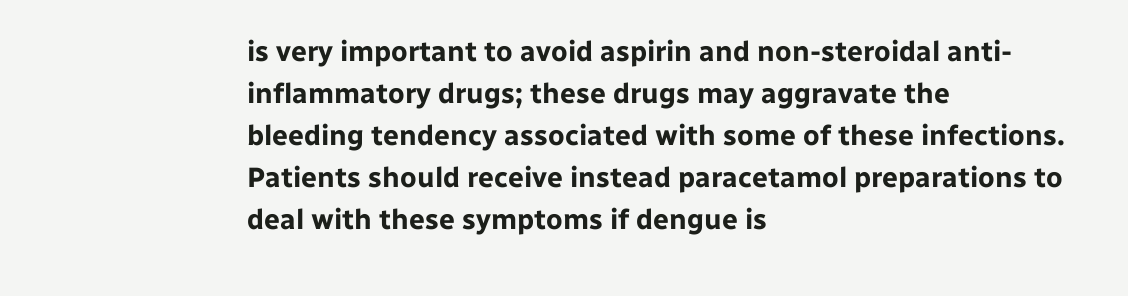is very important to avoid aspirin and non-steroidal anti-inflammatory drugs; these drugs may aggravate the bleeding tendency associated with some of these infections. Patients should receive instead paracetamol preparations to deal with these symptoms if dengue is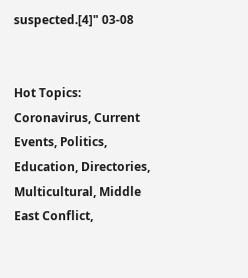suspected.[4]" 03-08


Hot Topics:  Coronavirus, Current Events, Politics,
Education, Directories, Multicultural, Middle East Conflict,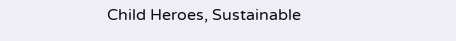Child Heroes, Sustainable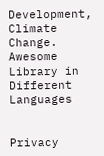Development, Climate Change.
Awesome Library in Different Languages


Privacy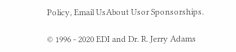Policy, Email UsAbout Usor Sponsorships.

© 1996 - 2020 EDI and Dr. R. Jerry Adams